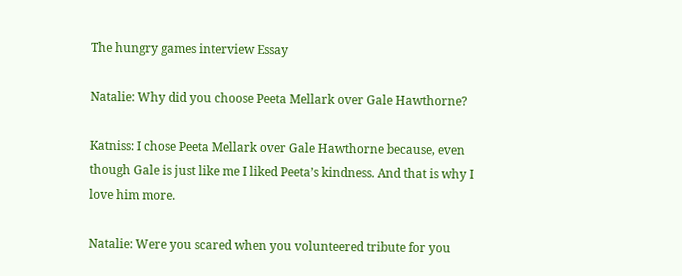The hungry games interview Essay

Natalie: Why did you choose Peeta Mellark over Gale Hawthorne?

Katniss: I chose Peeta Mellark over Gale Hawthorne because, even though Gale is just like me I liked Peeta’s kindness. And that is why I love him more.

Natalie: Were you scared when you volunteered tribute for you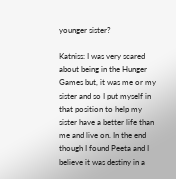younger sister?

Katniss: I was very scared about being in the Hunger Games but, it was me or my sister and so I put myself in that position to help my sister have a better life than me and live on. In the end though I found Peeta and I believe it was destiny in a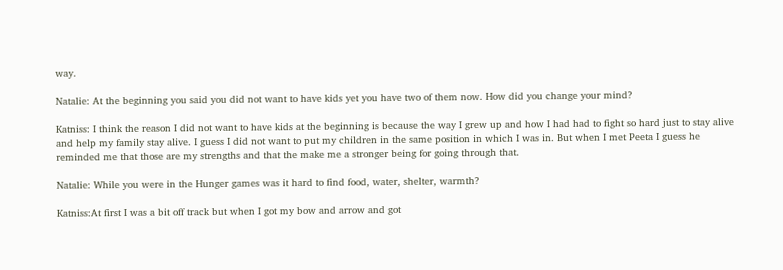way.

Natalie: At the beginning you said you did not want to have kids yet you have two of them now. How did you change your mind?

Katniss: I think the reason I did not want to have kids at the beginning is because the way I grew up and how I had had to fight so hard just to stay alive and help my family stay alive. I guess I did not want to put my children in the same position in which I was in. But when I met Peeta I guess he reminded me that those are my strengths and that the make me a stronger being for going through that.

Natalie: While you were in the Hunger games was it hard to find food, water, shelter, warmth?

Katniss:At first I was a bit off track but when I got my bow and arrow and got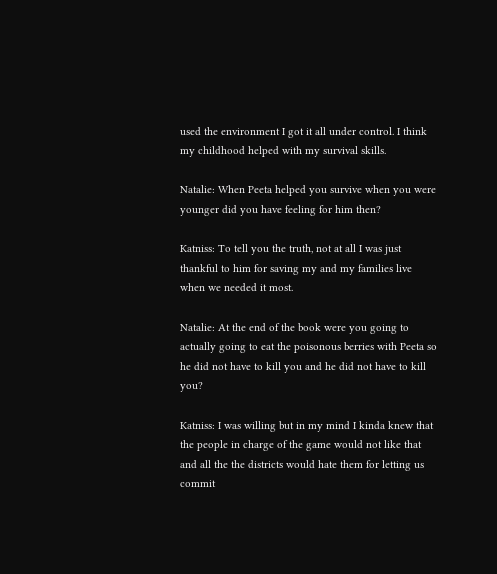used the environment I got it all under control. I think my childhood helped with my survival skills.

Natalie: When Peeta helped you survive when you were younger did you have feeling for him then?

Katniss: To tell you the truth, not at all I was just thankful to him for saving my and my families live when we needed it most.

Natalie: At the end of the book were you going to actually going to eat the poisonous berries with Peeta so he did not have to kill you and he did not have to kill you?

Katniss: I was willing but in my mind I kinda knew that the people in charge of the game would not like that and all the the districts would hate them for letting us commit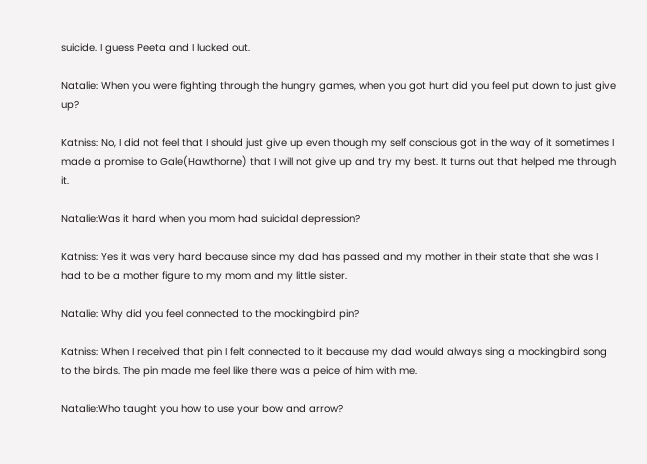suicide. I guess Peeta and I lucked out.

Natalie: When you were fighting through the hungry games, when you got hurt did you feel put down to just give up?

Katniss: No, I did not feel that I should just give up even though my self conscious got in the way of it sometimes I made a promise to Gale(Hawthorne) that I will not give up and try my best. It turns out that helped me through it.

Natalie:Was it hard when you mom had suicidal depression?

Katniss: Yes it was very hard because since my dad has passed and my mother in their state that she was I had to be a mother figure to my mom and my little sister.

Natalie: Why did you feel connected to the mockingbird pin?

Katniss: When I received that pin I felt connected to it because my dad would always sing a mockingbird song to the birds. The pin made me feel like there was a peice of him with me.

Natalie:Who taught you how to use your bow and arrow?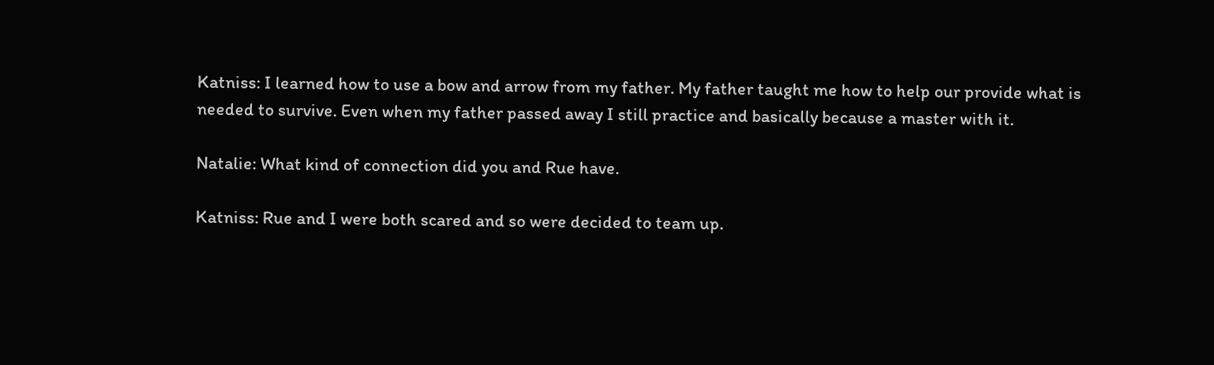Katniss: I learned how to use a bow and arrow from my father. My father taught me how to help our provide what is needed to survive. Even when my father passed away I still practice and basically because a master with it.

Natalie: What kind of connection did you and Rue have.

Katniss: Rue and I were both scared and so were decided to team up.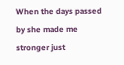When the days passed by she made me stronger just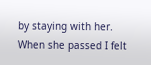by staying with her. When she passed I felt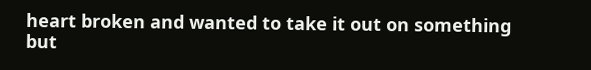heart broken and wanted to take it out on something but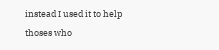instead I used it to help thoses who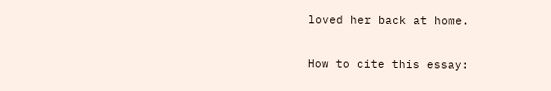loved her back at home.

How to cite this essay: